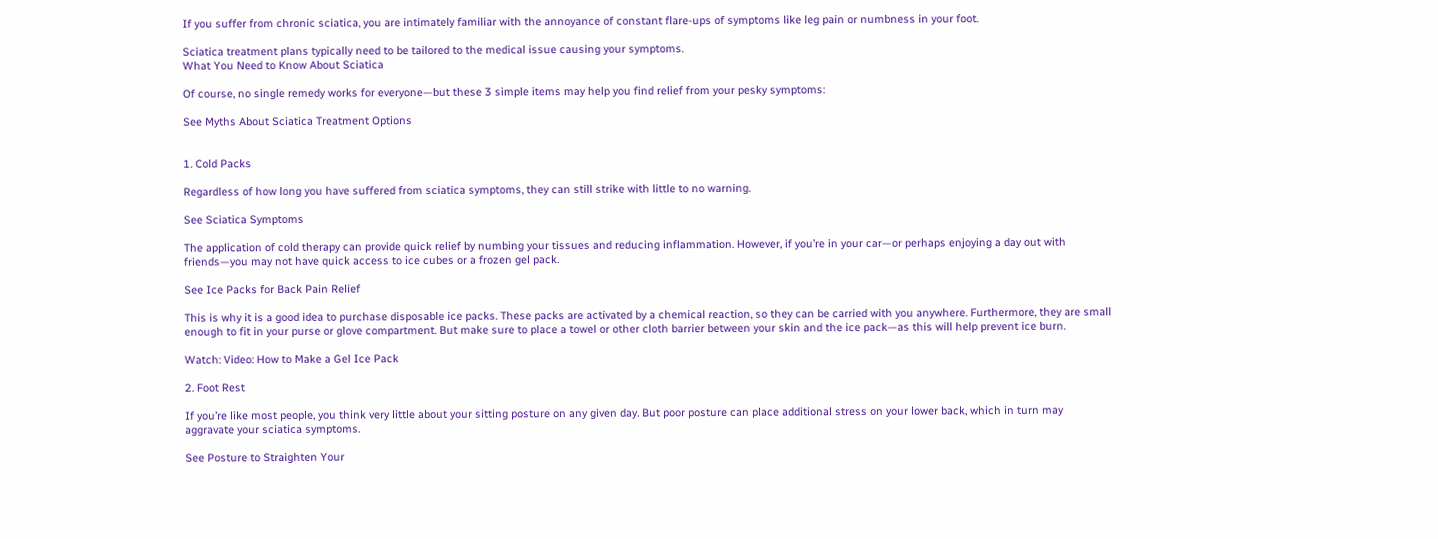If you suffer from chronic sciatica, you are intimately familiar with the annoyance of constant flare-ups of symptoms like leg pain or numbness in your foot.

Sciatica treatment plans typically need to be tailored to the medical issue causing your symptoms.
What You Need to Know About Sciatica

Of course, no single remedy works for everyone—but these 3 simple items may help you find relief from your pesky symptoms:

See Myths About Sciatica Treatment Options


1. Cold Packs

Regardless of how long you have suffered from sciatica symptoms, they can still strike with little to no warning.

See Sciatica Symptoms

The application of cold therapy can provide quick relief by numbing your tissues and reducing inflammation. However, if you’re in your car—or perhaps enjoying a day out with friends—you may not have quick access to ice cubes or a frozen gel pack.

See Ice Packs for Back Pain Relief

This is why it is a good idea to purchase disposable ice packs. These packs are activated by a chemical reaction, so they can be carried with you anywhere. Furthermore, they are small enough to fit in your purse or glove compartment. But make sure to place a towel or other cloth barrier between your skin and the ice pack—as this will help prevent ice burn.

Watch: Video: How to Make a Gel Ice Pack

2. Foot Rest

If you’re like most people, you think very little about your sitting posture on any given day. But poor posture can place additional stress on your lower back, which in turn may aggravate your sciatica symptoms.

See Posture to Straighten Your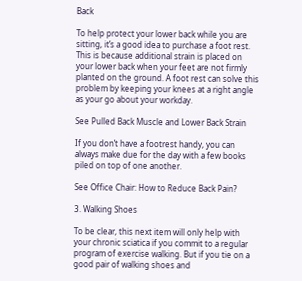Back

To help protect your lower back while you are sitting, it’s a good idea to purchase a foot rest. This is because additional strain is placed on your lower back when your feet are not firmly planted on the ground. A foot rest can solve this problem by keeping your knees at a right angle as your go about your workday.

See Pulled Back Muscle and Lower Back Strain

If you don’t have a footrest handy, you can always make due for the day with a few books piled on top of one another.

See Office Chair: How to Reduce Back Pain?

3. Walking Shoes

To be clear, this next item will only help with your chronic sciatica if you commit to a regular program of exercise walking. But if you tie on a good pair of walking shoes and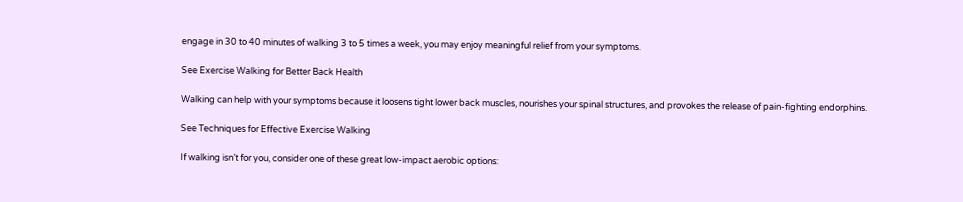engage in 30 to 40 minutes of walking 3 to 5 times a week, you may enjoy meaningful relief from your symptoms.

See Exercise Walking for Better Back Health

Walking can help with your symptoms because it loosens tight lower back muscles, nourishes your spinal structures, and provokes the release of pain-fighting endorphins.

See Techniques for Effective Exercise Walking

If walking isn’t for you, consider one of these great low-impact aerobic options: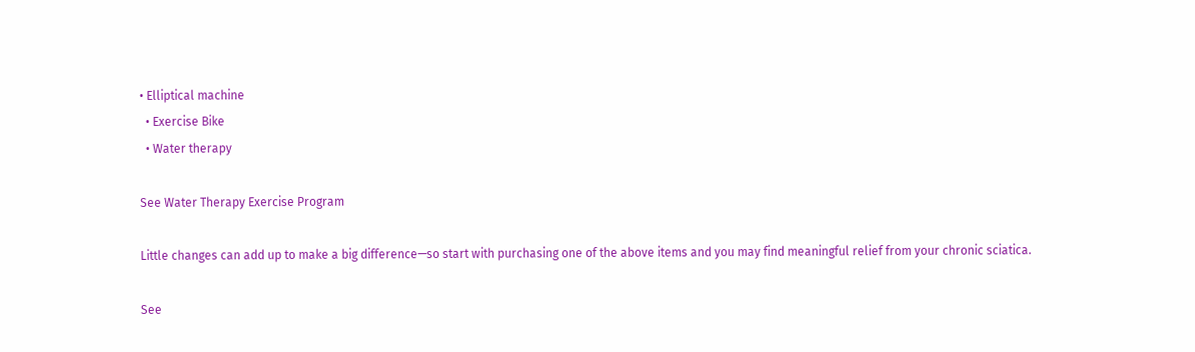• Elliptical machine
  • Exercise Bike
  • Water therapy

See Water Therapy Exercise Program

Little changes can add up to make a big difference—so start with purchasing one of the above items and you may find meaningful relief from your chronic sciatica.

See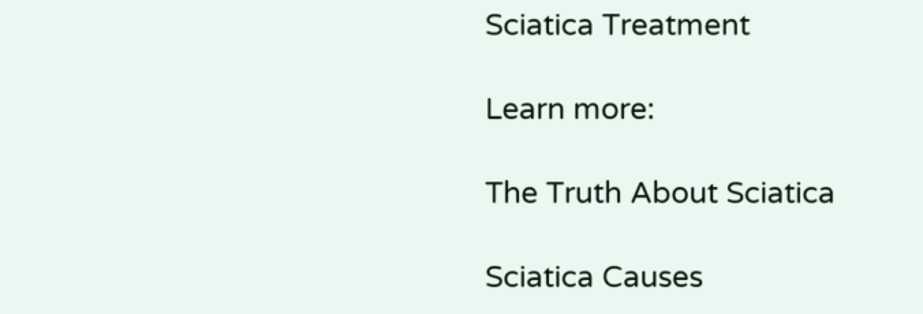Sciatica Treatment

Learn more:

The Truth About Sciatica

Sciatica Causes